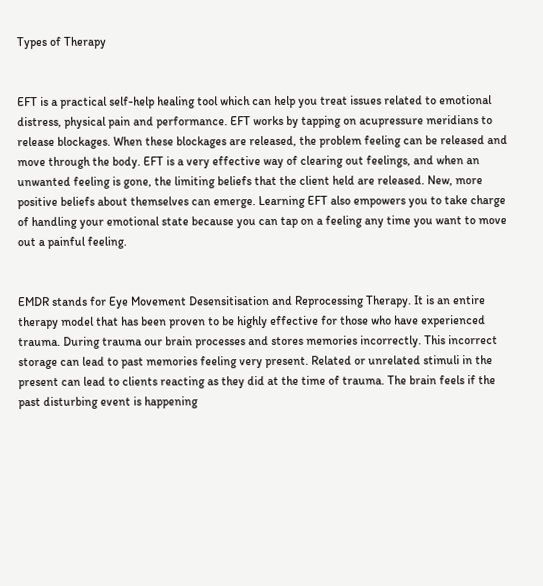Types of Therapy


EFT is a practical self-help healing tool which can help you treat issues related to emotional distress, physical pain and performance. EFT works by tapping on acupressure meridians to release blockages. When these blockages are released, the problem feeling can be released and move through the body. EFT is a very effective way of clearing out feelings, and when an unwanted feeling is gone, the limiting beliefs that the client held are released. New, more positive beliefs about themselves can emerge. Learning EFT also empowers you to take charge of handling your emotional state because you can tap on a feeling any time you want to move out a painful feeling.


EMDR stands for Eye Movement Desensitisation and Reprocessing Therapy. It is an entire therapy model that has been proven to be highly effective for those who have experienced trauma. During trauma our brain processes and stores memories incorrectly. This incorrect storage can lead to past memories feeling very present. Related or unrelated stimuli in the present can lead to clients reacting as they did at the time of trauma. The brain feels if the past disturbing event is happening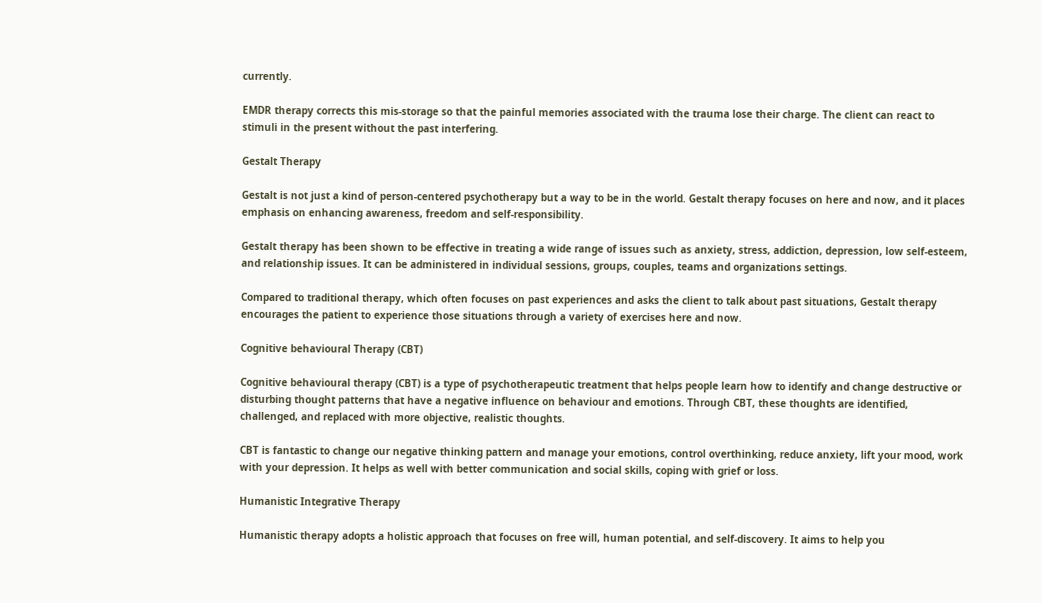currently.

EMDR therapy corrects this mis-storage so that the painful memories associated with the trauma lose their charge. The client can react to stimuli in the present without the past interfering.

Gestalt Therapy

Gestalt is not just a kind of person-centered psychotherapy but a way to be in the world. Gestalt therapy focuses on here and now, and it places emphasis on enhancing awareness, freedom and self-responsibility.

Gestalt therapy has been shown to be effective in treating a wide range of issues such as anxiety, stress, addiction, depression, low self-esteem, and relationship issues. It can be administered in individual sessions, groups, couples, teams and organizations settings.

Compared to traditional therapy, which often focuses on past experiences and asks the client to talk about past situations, Gestalt therapy encourages the patient to experience those situations through a variety of exercises here and now.

Cognitive behavioural Therapy (CBT)

Cognitive behavioural therapy (CBT) is a type of psychotherapeutic treatment that helps people learn how to identify and change destructive or disturbing thought patterns that have a negative influence on behaviour and emotions. Through CBT, these thoughts are identified, challenged, and replaced with more objective, realistic thoughts.

CBT is fantastic to change our negative thinking pattern and manage your emotions, control overthinking, reduce anxiety, lift your mood, work with your depression. It helps as well with better communication and social skills, coping with grief or loss.

Humanistic Integrative Therapy

Humanistic therapy adopts a holistic approach that focuses on free will, human potential, and self-discovery. It aims to help you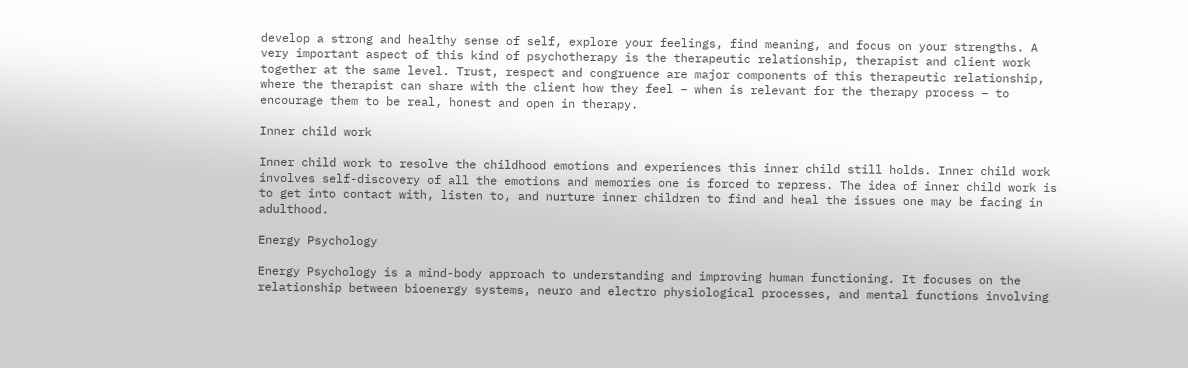develop a strong and healthy sense of self, explore your feelings, find meaning, and focus on your strengths. A very important aspect of this kind of psychotherapy is the therapeutic relationship, therapist and client work together at the same level. Trust, respect and congruence are major components of this therapeutic relationship, where the therapist can share with the client how they feel – when is relevant for the therapy process – to encourage them to be real, honest and open in therapy.

Inner child work

Inner child work to resolve the childhood emotions and experiences this inner child still holds. Inner child work involves self-discovery of all the emotions and memories one is forced to repress. The idea of inner child work is to get into contact with, listen to, and nurture inner children to find and heal the issues one may be facing in adulthood.

Energy Psychology

Energy Psychology is a mind-body approach to understanding and improving human functioning. It focuses on the relationship between bioenergy systems, neuro and electro physiological processes, and mental functions involving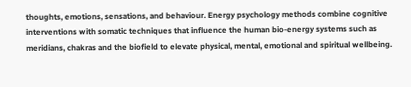thoughts, emotions, sensations, and behaviour. Energy psychology methods combine cognitive interventions with somatic techniques that influence the human bio-energy systems such as meridians, chakras and the biofield to elevate physical, mental, emotional and spiritual wellbeing.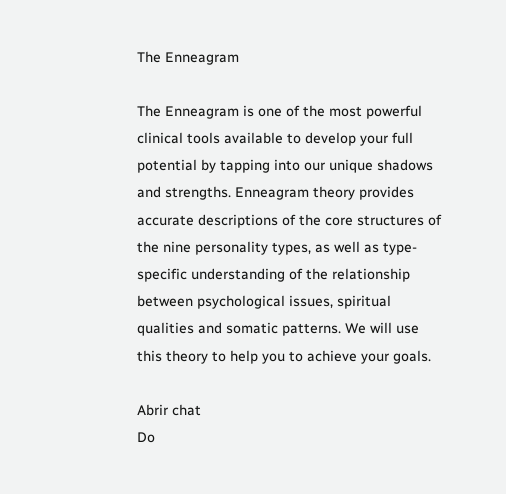The Enneagram

The Enneagram is one of the most powerful clinical tools available to develop your full potential by tapping into our unique shadows and strengths. Enneagram theory provides accurate descriptions of the core structures of the nine personality types, as well as type-specific understanding of the relationship between psychological issues, spiritual qualities and somatic patterns. We will use this theory to help you to achieve your goals.

Abrir chat
Do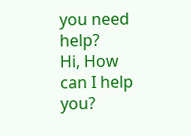you need help?
Hi, How can I help you?